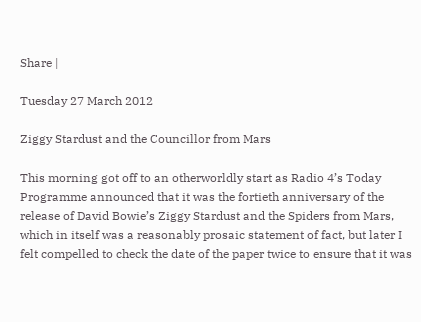Share |

Tuesday 27 March 2012

Ziggy Stardust and the Councillor from Mars

This morning got off to an otherworldly start as Radio 4’s Today Programme announced that it was the fortieth anniversary of the release of David Bowie’s Ziggy Stardust and the Spiders from Mars, which in itself was a reasonably prosaic statement of fact, but later I felt compelled to check the date of the paper twice to ensure that it was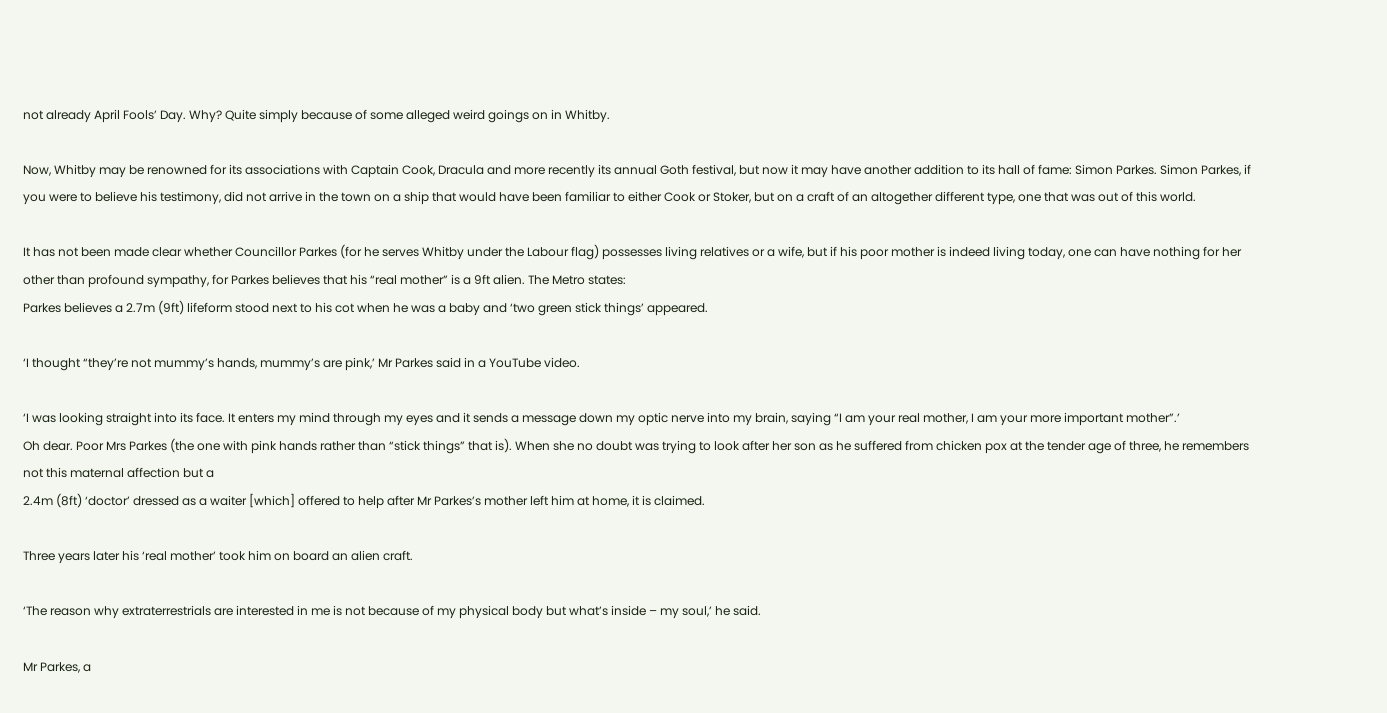not already April Fools’ Day. Why? Quite simply because of some alleged weird goings on in Whitby.

Now, Whitby may be renowned for its associations with Captain Cook, Dracula and more recently its annual Goth festival, but now it may have another addition to its hall of fame: Simon Parkes. Simon Parkes, if you were to believe his testimony, did not arrive in the town on a ship that would have been familiar to either Cook or Stoker, but on a craft of an altogether different type, one that was out of this world.

It has not been made clear whether Councillor Parkes (for he serves Whitby under the Labour flag) possesses living relatives or a wife, but if his poor mother is indeed living today, one can have nothing for her other than profound sympathy, for Parkes believes that his “real mother” is a 9ft alien. The Metro states:
Parkes believes a 2.7m (9ft) lifeform stood next to his cot when he was a baby and ‘two green stick things’ appeared.

‘I thought “they’re not mummy’s hands, mummy’s are pink,’ Mr Parkes said in a YouTube video.

‘I was looking straight into its face. It enters my mind through my eyes and it sends a message down my optic nerve into my brain, saying “I am your real mother, I am your more important mother”.’
Oh dear. Poor Mrs Parkes (the one with pink hands rather than “stick things” that is). When she no doubt was trying to look after her son as he suffered from chicken pox at the tender age of three, he remembers not this maternal affection but a
2.4m (8ft) ‘doctor’ dressed as a waiter [which] offered to help after Mr Parkes’s mother left him at home, it is claimed.

Three years later his ‘real mother’ took him on board an alien craft.

‘The reason why extraterrestrials are interested in me is not because of my physical body but what’s inside – my soul,’ he said.

Mr Parkes, a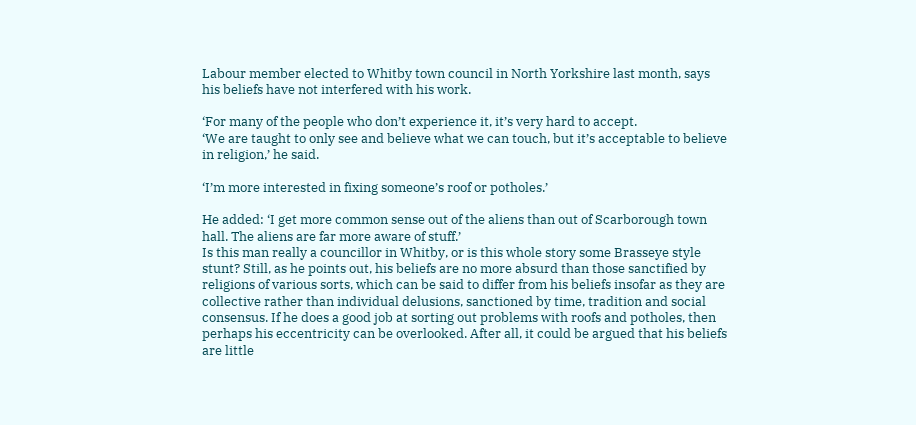Labour member elected to Whitby town council in North Yorkshire last month, says his beliefs have not interfered with his work.

‘For many of the people who don’t experience it, it’s very hard to accept.
‘We are taught to only see and believe what we can touch, but it’s acceptable to believe in religion,’ he said.

‘I’m more interested in fixing someone’s roof or potholes.’

He added: ‘I get more common sense out of the aliens than out of Scarborough town hall. The aliens are far more aware of stuff.’
Is this man really a councillor in Whitby, or is this whole story some Brasseye style stunt? Still, as he points out, his beliefs are no more absurd than those sanctified by religions of various sorts, which can be said to differ from his beliefs insofar as they are collective rather than individual delusions, sanctioned by time, tradition and social consensus. If he does a good job at sorting out problems with roofs and potholes, then perhaps his eccentricity can be overlooked. After all, it could be argued that his beliefs are little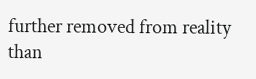further removed from reality than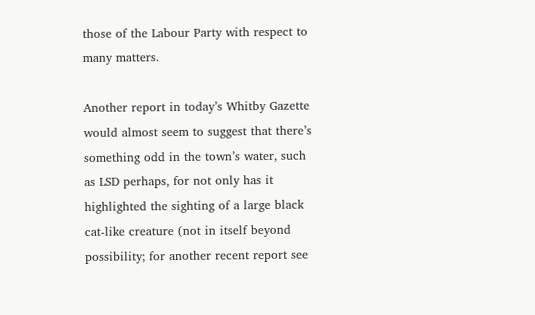those of the Labour Party with respect to many matters.

Another report in today’s Whitby Gazette would almost seem to suggest that there’s something odd in the town’s water, such as LSD perhaps, for not only has it highlighted the sighting of a large black cat-like creature (not in itself beyond possibility; for another recent report see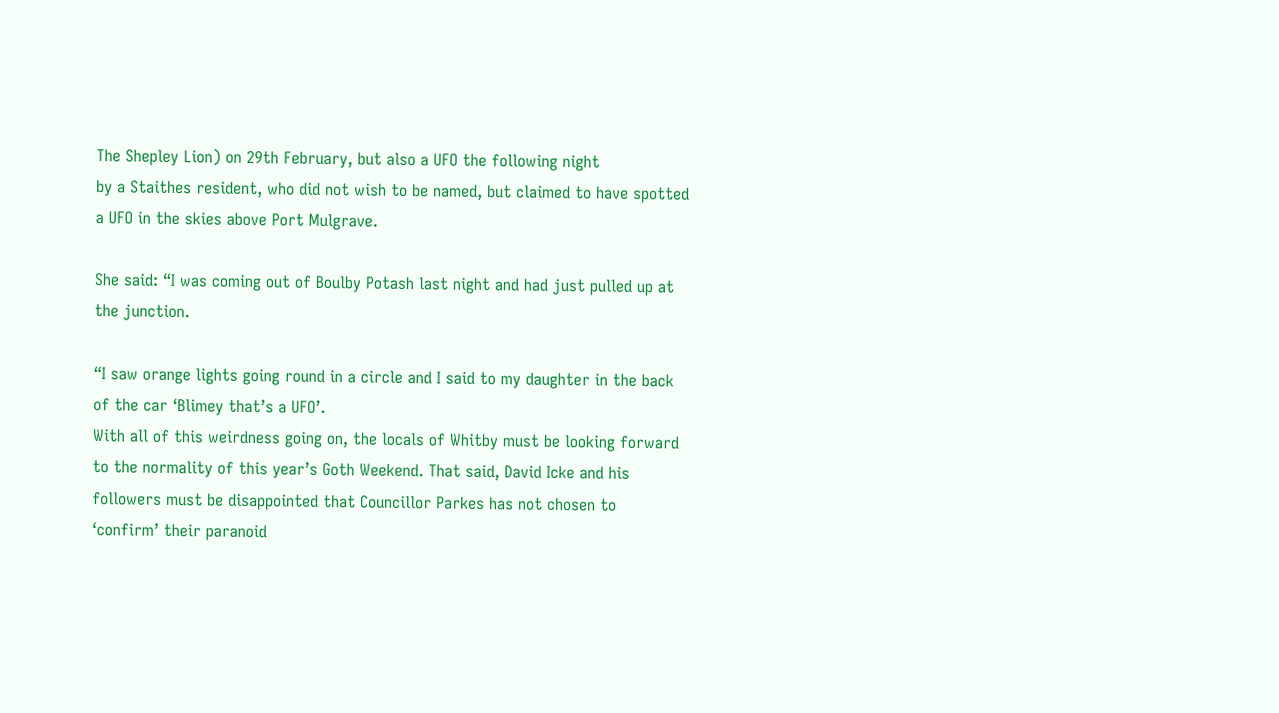The Shepley Lion) on 29th February, but also a UFO the following night
by a Staithes resident, who did not wish to be named, but claimed to have spotted a UFO in the skies above Port Mulgrave.

She said: “I was coming out of Boulby Potash last night and had just pulled up at the junction.

“I saw orange lights going round in a circle and I said to my daughter in the back of the car ‘Blimey that’s a UFO’.
With all of this weirdness going on, the locals of Whitby must be looking forward to the normality of this year’s Goth Weekend. That said, David Icke and his followers must be disappointed that Councillor Parkes has not chosen to ‘confirm’ their paranoid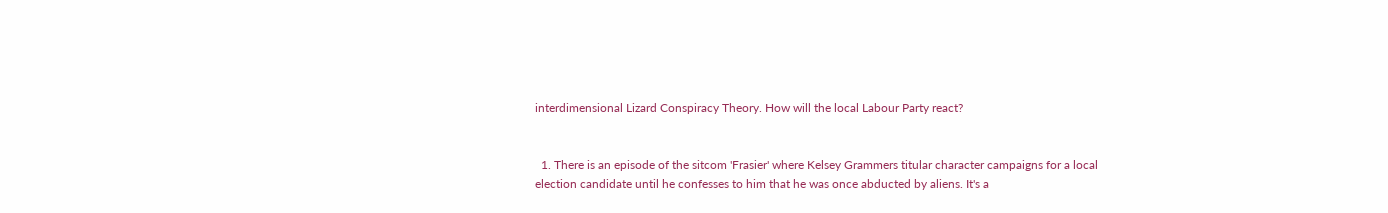interdimensional Lizard Conspiracy Theory. How will the local Labour Party react?


  1. There is an episode of the sitcom 'Frasier' where Kelsey Grammers titular character campaigns for a local election candidate until he confesses to him that he was once abducted by aliens. It's a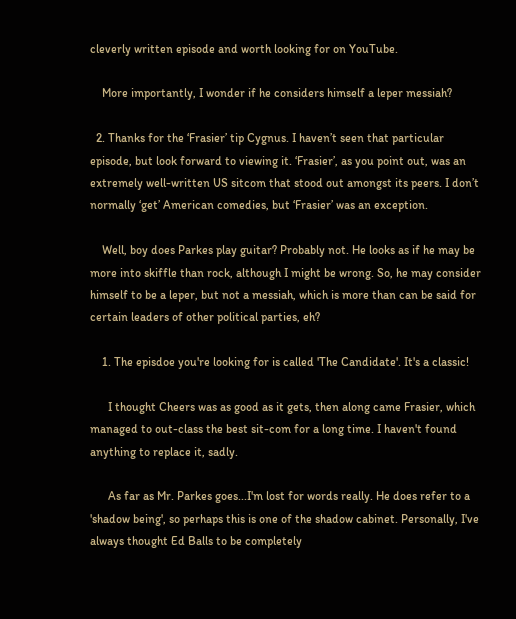cleverly written episode and worth looking for on YouTube.

    More importantly, I wonder if he considers himself a leper messiah?

  2. Thanks for the ‘Frasier’ tip Cygnus. I haven’t seen that particular episode, but look forward to viewing it. ‘Frasier’, as you point out, was an extremely well-written US sitcom that stood out amongst its peers. I don’t normally ‘get’ American comedies, but ‘Frasier’ was an exception.

    Well, boy does Parkes play guitar? Probably not. He looks as if he may be more into skiffle than rock, although I might be wrong. So, he may consider himself to be a leper, but not a messiah, which is more than can be said for certain leaders of other political parties, eh?

    1. The episdoe you're looking for is called 'The Candidate'. It's a classic!

      I thought Cheers was as good as it gets, then along came Frasier, which managed to out-class the best sit-com for a long time. I haven't found anything to replace it, sadly.

      As far as Mr. Parkes goes...I'm lost for words really. He does refer to a 'shadow being', so perhaps this is one of the shadow cabinet. Personally, I've always thought Ed Balls to be completely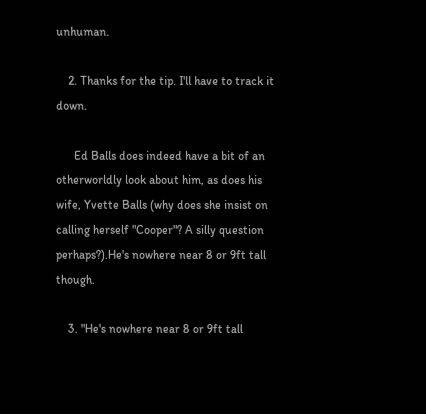unhuman.

    2. Thanks for the tip. I'll have to track it down.

      Ed Balls does indeed have a bit of an otherworldly look about him, as does his wife, Yvette Balls (why does she insist on calling herself "Cooper"? A silly question perhaps?).He's nowhere near 8 or 9ft tall though.

    3. "He's nowhere near 8 or 9ft tall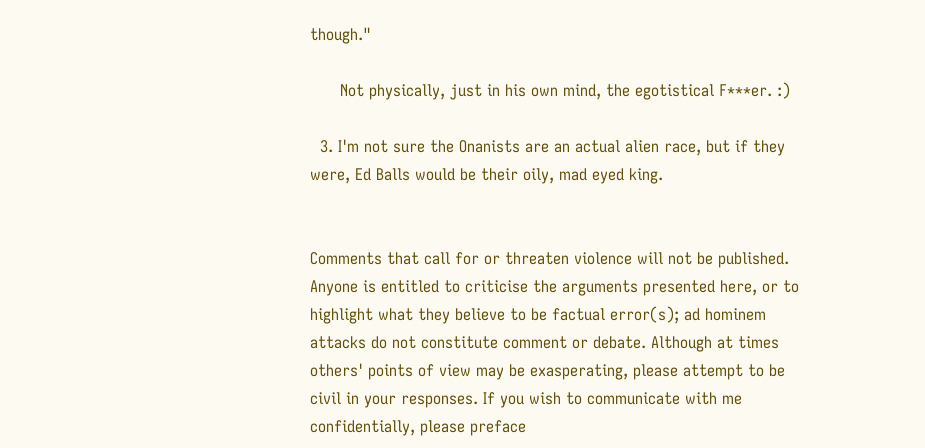though."

      Not physically, just in his own mind, the egotistical F***er. :)

  3. I'm not sure the Onanists are an actual alien race, but if they were, Ed Balls would be their oily, mad eyed king.


Comments that call for or threaten violence will not be published. Anyone is entitled to criticise the arguments presented here, or to highlight what they believe to be factual error(s); ad hominem attacks do not constitute comment or debate. Although at times others' points of view may be exasperating, please attempt to be civil in your responses. If you wish to communicate with me confidentially, please preface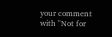your comment with "Not for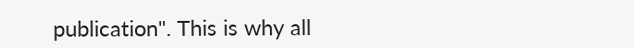publication". This is why all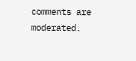comments are moderated.